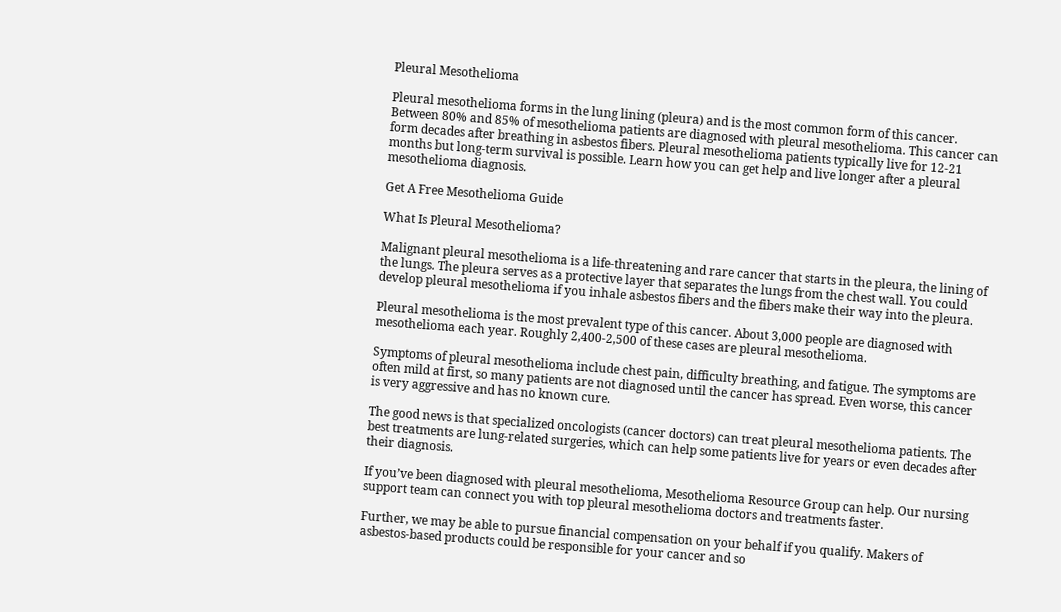Pleural Mesothelioma

Pleural mesothelioma forms in the lung lining (pleura) and is the most common form of this cancer. Between 80% and 85% of mesothelioma patients are diagnosed with pleural mesothelioma. This cancer can form decades after breathing in asbestos fibers. Pleural mesothelioma patients typically live for 12-21 months but long-term survival is possible. Learn how you can get help and live longer after a pleural mesothelioma diagnosis.

Get A Free Mesothelioma Guide

What Is Pleural Mesothelioma?

Malignant pleural mesothelioma is a life-threatening and rare cancer that starts in the pleura, the lining of the lungs. The pleura serves as a protective layer that separates the lungs from the chest wall. You could develop pleural mesothelioma if you inhale asbestos fibers and the fibers make their way into the pleura.

Pleural mesothelioma is the most prevalent type of this cancer. About 3,000 people are diagnosed with mesothelioma each year. Roughly 2,400-2,500 of these cases are pleural mesothelioma.

Symptoms of pleural mesothelioma include chest pain, difficulty breathing, and fatigue. The symptoms are often mild at first, so many patients are not diagnosed until the cancer has spread. Even worse, this cancer is very aggressive and has no known cure.

The good news is that specialized oncologists (cancer doctors) can treat pleural mesothelioma patients. The best treatments are lung-related surgeries, which can help some patients live for years or even decades after their diagnosis.

If you’ve been diagnosed with pleural mesothelioma, Mesothelioma Resource Group can help. Our nursing support team can connect you with top pleural mesothelioma doctors and treatments faster.

Further, we may be able to pursue financial compensation on your behalf if you qualify. Makers of asbestos-based products could be responsible for your cancer and so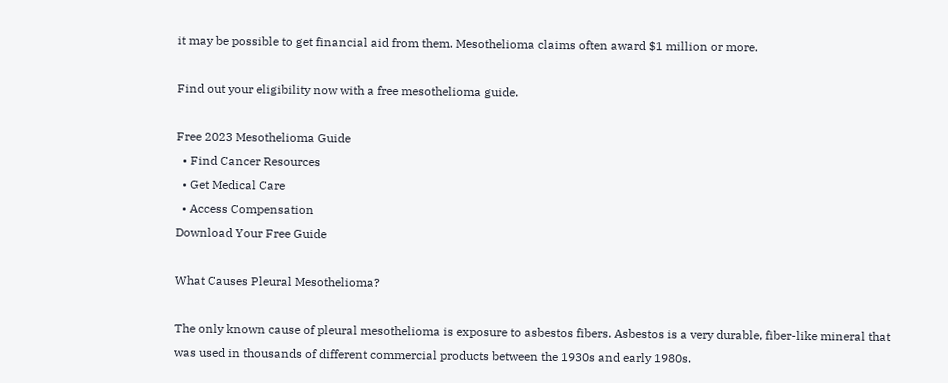it may be possible to get financial aid from them. Mesothelioma claims often award $1 million or more.

Find out your eligibility now with a free mesothelioma guide.

Free 2023 Mesothelioma Guide
  • Find Cancer Resources
  • Get Medical Care
  • Access Compensation
Download Your Free Guide

What Causes Pleural Mesothelioma?

The only known cause of pleural mesothelioma is exposure to asbestos fibers. Asbestos is a very durable, fiber-like mineral that was used in thousands of different commercial products between the 1930s and early 1980s.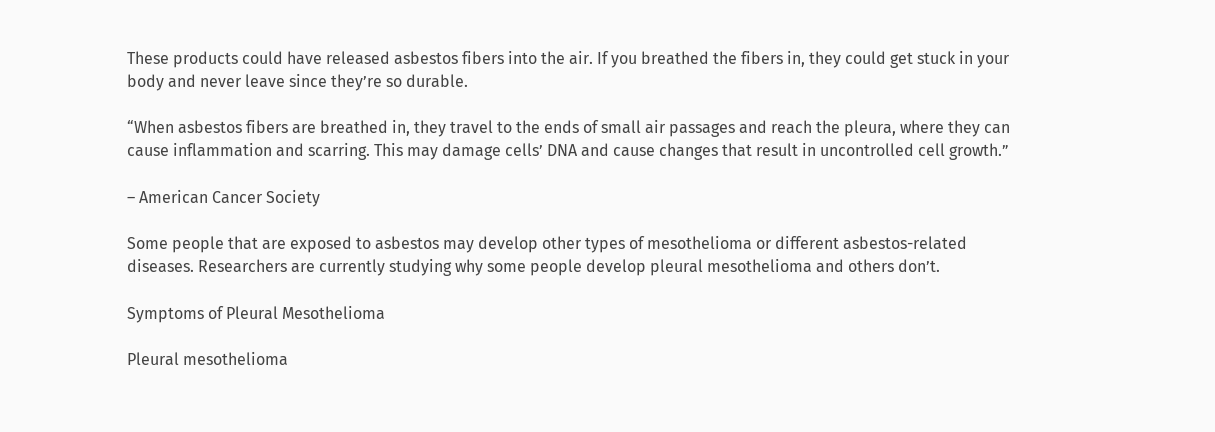These products could have released asbestos fibers into the air. If you breathed the fibers in, they could get stuck in your body and never leave since they’re so durable.

“When asbestos fibers are breathed in, they travel to the ends of small air passages and reach the pleura, where they can cause inflammation and scarring. This may damage cells’ DNA and cause changes that result in uncontrolled cell growth.”

– American Cancer Society

Some people that are exposed to asbestos may develop other types of mesothelioma or different asbestos-related diseases. Researchers are currently studying why some people develop pleural mesothelioma and others don’t.

Symptoms of Pleural Mesothelioma

Pleural mesothelioma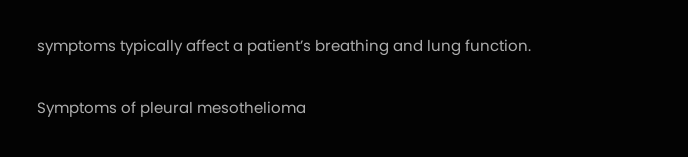symptoms typically affect a patient’s breathing and lung function.

Symptoms of pleural mesothelioma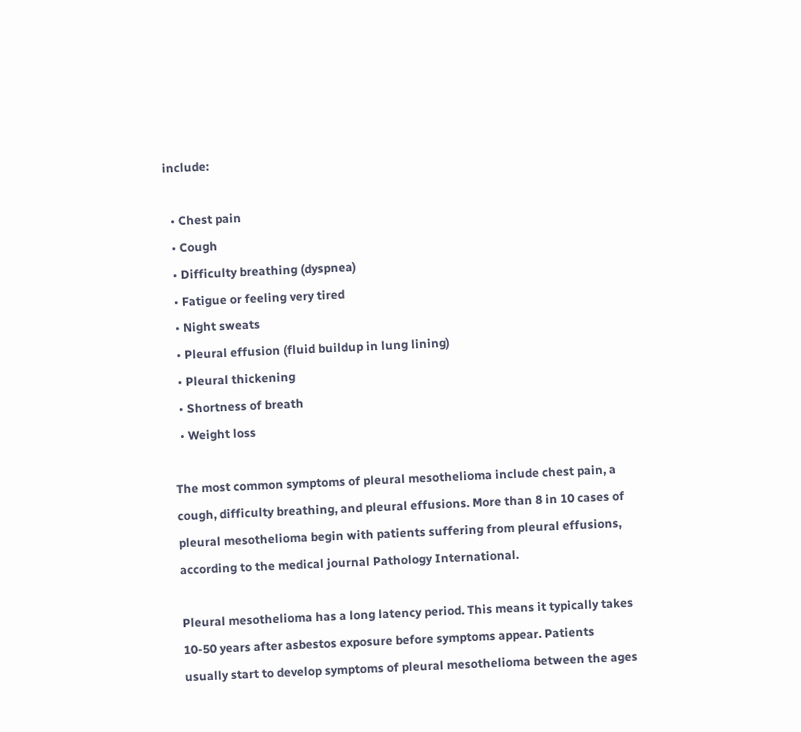include:

  • Chest pain
  • Cough
  • Difficulty breathing (dyspnea)
  • Fatigue or feeling very tired
  • Night sweats
  • Pleural effusion (fluid buildup in lung lining)
  • Pleural thickening
  • Shortness of breath
  • Weight loss

The most common symptoms of pleural mesothelioma include chest pain, a cough, difficulty breathing, and pleural effusions. More than 8 in 10 cases of pleural mesothelioma begin with patients suffering from pleural effusions, according to the medical journal Pathology International.

Pleural mesothelioma has a long latency period. This means it typically takes 10-50 years after asbestos exposure before symptoms appear. Patients usually start to develop symptoms of pleural mesothelioma between the ages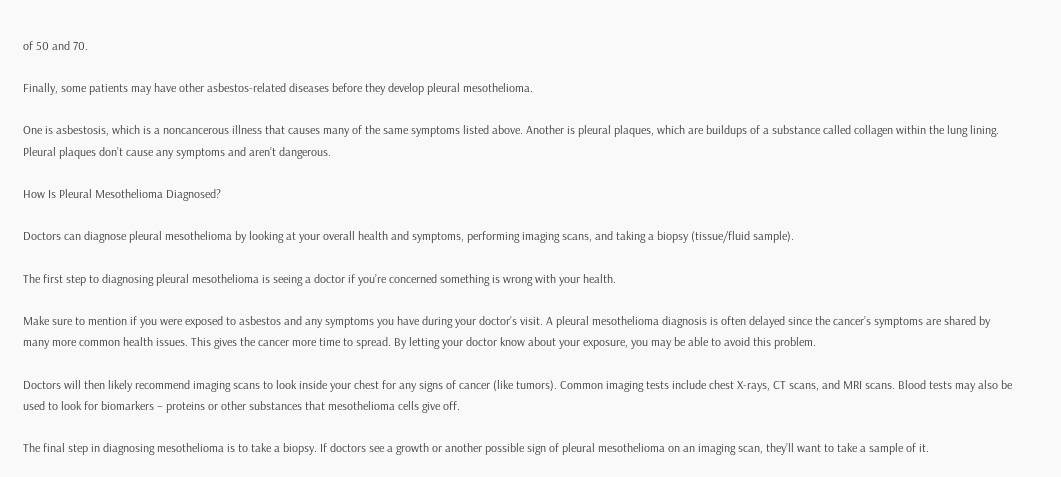of 50 and 70.

Finally, some patients may have other asbestos-related diseases before they develop pleural mesothelioma.

One is asbestosis, which is a noncancerous illness that causes many of the same symptoms listed above. Another is pleural plaques, which are buildups of a substance called collagen within the lung lining. Pleural plaques don’t cause any symptoms and aren’t dangerous.

How Is Pleural Mesothelioma Diagnosed?

Doctors can diagnose pleural mesothelioma by looking at your overall health and symptoms, performing imaging scans, and taking a biopsy (tissue/fluid sample).

The first step to diagnosing pleural mesothelioma is seeing a doctor if you’re concerned something is wrong with your health.

Make sure to mention if you were exposed to asbestos and any symptoms you have during your doctor’s visit. A pleural mesothelioma diagnosis is often delayed since the cancer’s symptoms are shared by many more common health issues. This gives the cancer more time to spread. By letting your doctor know about your exposure, you may be able to avoid this problem.

Doctors will then likely recommend imaging scans to look inside your chest for any signs of cancer (like tumors). Common imaging tests include chest X-rays, CT scans, and MRI scans. Blood tests may also be used to look for biomarkers – proteins or other substances that mesothelioma cells give off.

The final step in diagnosing mesothelioma is to take a biopsy. If doctors see a growth or another possible sign of pleural mesothelioma on an imaging scan, they’ll want to take a sample of it.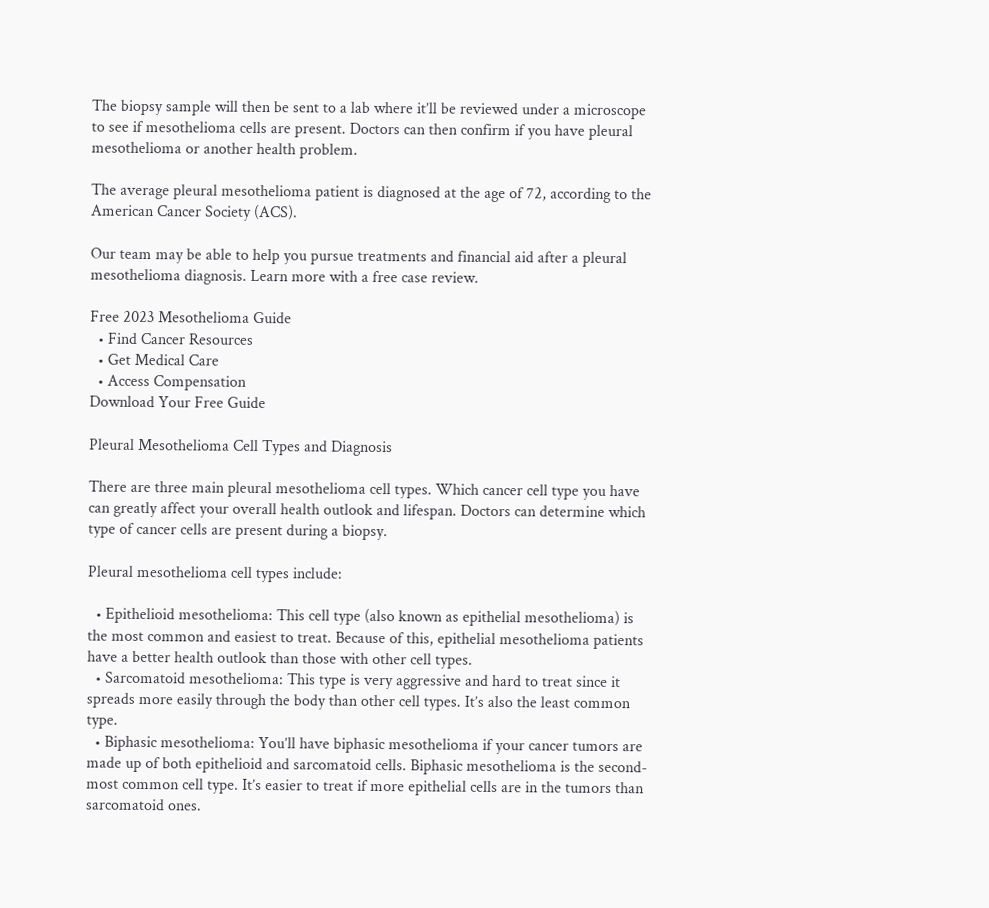The biopsy sample will then be sent to a lab where it’ll be reviewed under a microscope to see if mesothelioma cells are present. Doctors can then confirm if you have pleural mesothelioma or another health problem.

The average pleural mesothelioma patient is diagnosed at the age of 72, according to the American Cancer Society (ACS).

Our team may be able to help you pursue treatments and financial aid after a pleural mesothelioma diagnosis. Learn more with a free case review.

Free 2023 Mesothelioma Guide
  • Find Cancer Resources
  • Get Medical Care
  • Access Compensation
Download Your Free Guide

Pleural Mesothelioma Cell Types and Diagnosis

There are three main pleural mesothelioma cell types. Which cancer cell type you have can greatly affect your overall health outlook and lifespan. Doctors can determine which type of cancer cells are present during a biopsy.

Pleural mesothelioma cell types include:

  • Epithelioid mesothelioma: This cell type (also known as epithelial mesothelioma) is the most common and easiest to treat. Because of this, epithelial mesothelioma patients have a better health outlook than those with other cell types.
  • Sarcomatoid mesothelioma: This type is very aggressive and hard to treat since it spreads more easily through the body than other cell types. It’s also the least common type.
  • Biphasic mesothelioma: You’ll have biphasic mesothelioma if your cancer tumors are made up of both epithelioid and sarcomatoid cells. Biphasic mesothelioma is the second-most common cell type. It’s easier to treat if more epithelial cells are in the tumors than sarcomatoid ones.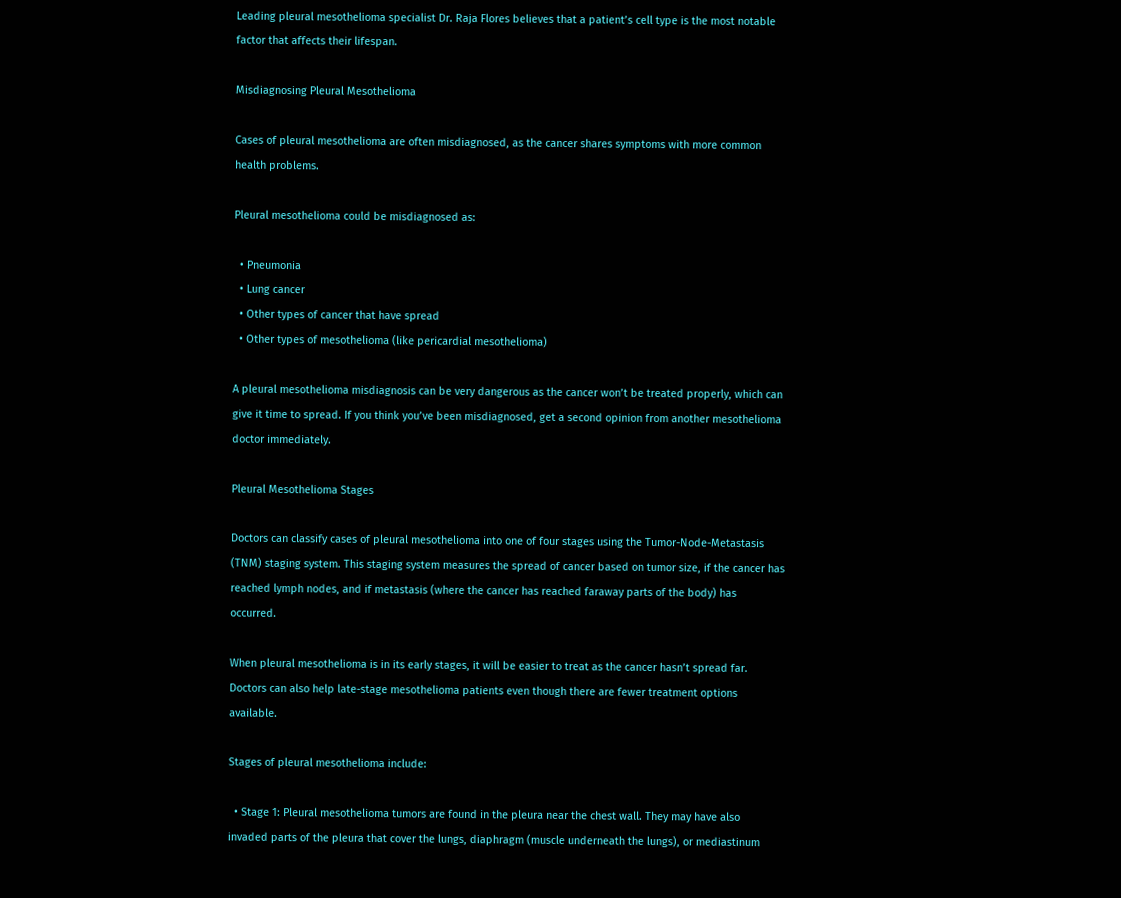Leading pleural mesothelioma specialist Dr. Raja Flores believes that a patient’s cell type is the most notable factor that affects their lifespan.

Misdiagnosing Pleural Mesothelioma

Cases of pleural mesothelioma are often misdiagnosed, as the cancer shares symptoms with more common health problems.

Pleural mesothelioma could be misdiagnosed as:

  • Pneumonia
  • Lung cancer
  • Other types of cancer that have spread
  • Other types of mesothelioma (like pericardial mesothelioma)

A pleural mesothelioma misdiagnosis can be very dangerous as the cancer won’t be treated properly, which can give it time to spread. If you think you’ve been misdiagnosed, get a second opinion from another mesothelioma doctor immediately.

Pleural Mesothelioma Stages

Doctors can classify cases of pleural mesothelioma into one of four stages using the Tumor-Node-Metastasis (TNM) staging system. This staging system measures the spread of cancer based on tumor size, if the cancer has reached lymph nodes, and if metastasis (where the cancer has reached faraway parts of the body) has occurred.

When pleural mesothelioma is in its early stages, it will be easier to treat as the cancer hasn’t spread far. Doctors can also help late-stage mesothelioma patients even though there are fewer treatment options available.

Stages of pleural mesothelioma include:

  • Stage 1: Pleural mesothelioma tumors are found in the pleura near the chest wall. They may have also invaded parts of the pleura that cover the lungs, diaphragm (muscle underneath the lungs), or mediastinum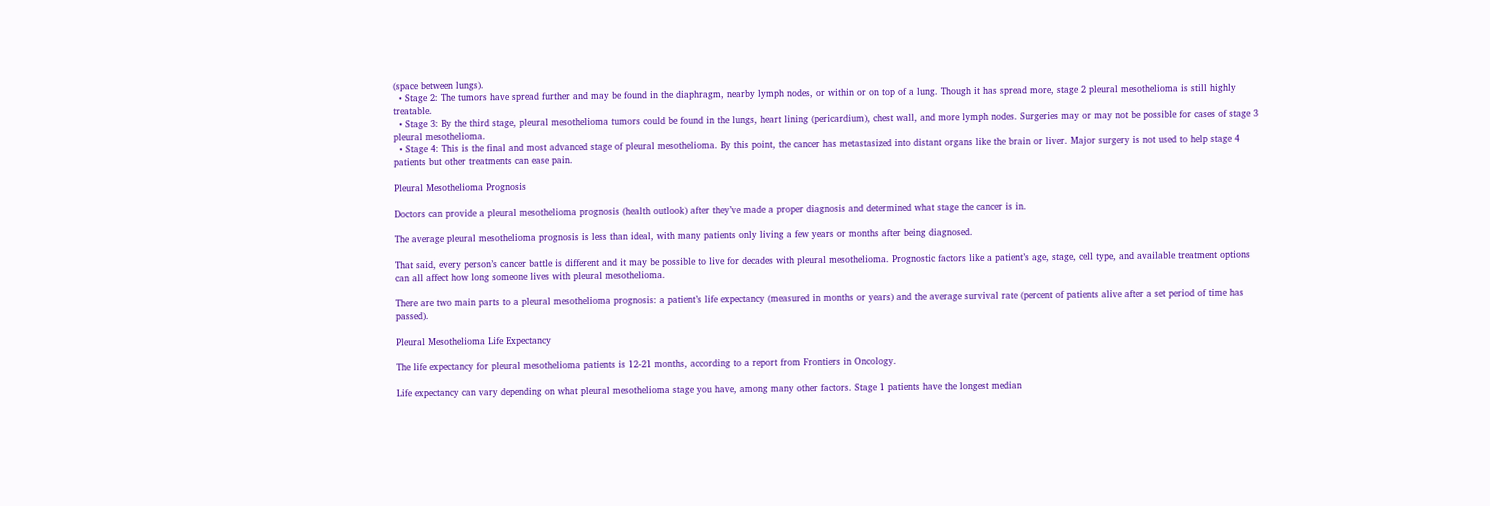(space between lungs).
  • Stage 2: The tumors have spread further and may be found in the diaphragm, nearby lymph nodes, or within or on top of a lung. Though it has spread more, stage 2 pleural mesothelioma is still highly treatable.
  • Stage 3: By the third stage, pleural mesothelioma tumors could be found in the lungs, heart lining (pericardium), chest wall, and more lymph nodes. Surgeries may or may not be possible for cases of stage 3 pleural mesothelioma.
  • Stage 4: This is the final and most advanced stage of pleural mesothelioma. By this point, the cancer has metastasized into distant organs like the brain or liver. Major surgery is not used to help stage 4 patients but other treatments can ease pain.

Pleural Mesothelioma Prognosis

Doctors can provide a pleural mesothelioma prognosis (health outlook) after they’ve made a proper diagnosis and determined what stage the cancer is in.

The average pleural mesothelioma prognosis is less than ideal, with many patients only living a few years or months after being diagnosed.

That said, every person’s cancer battle is different and it may be possible to live for decades with pleural mesothelioma. Prognostic factors like a patient’s age, stage, cell type, and available treatment options can all affect how long someone lives with pleural mesothelioma.

There are two main parts to a pleural mesothelioma prognosis: a patient’s life expectancy (measured in months or years) and the average survival rate (percent of patients alive after a set period of time has passed).

Pleural Mesothelioma Life Expectancy

The life expectancy for pleural mesothelioma patients is 12-21 months, according to a report from Frontiers in Oncology.

Life expectancy can vary depending on what pleural mesothelioma stage you have, among many other factors. Stage 1 patients have the longest median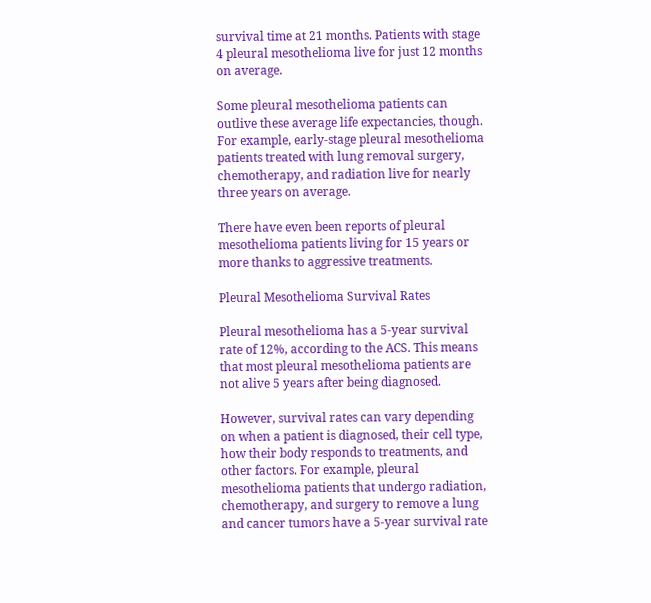survival time at 21 months. Patients with stage 4 pleural mesothelioma live for just 12 months on average.

Some pleural mesothelioma patients can outlive these average life expectancies, though. For example, early-stage pleural mesothelioma patients treated with lung removal surgery, chemotherapy, and radiation live for nearly three years on average.

There have even been reports of pleural mesothelioma patients living for 15 years or more thanks to aggressive treatments.

Pleural Mesothelioma Survival Rates

Pleural mesothelioma has a 5-year survival rate of 12%, according to the ACS. This means that most pleural mesothelioma patients are not alive 5 years after being diagnosed.

However, survival rates can vary depending on when a patient is diagnosed, their cell type, how their body responds to treatments, and other factors. For example, pleural mesothelioma patients that undergo radiation, chemotherapy, and surgery to remove a lung and cancer tumors have a 5-year survival rate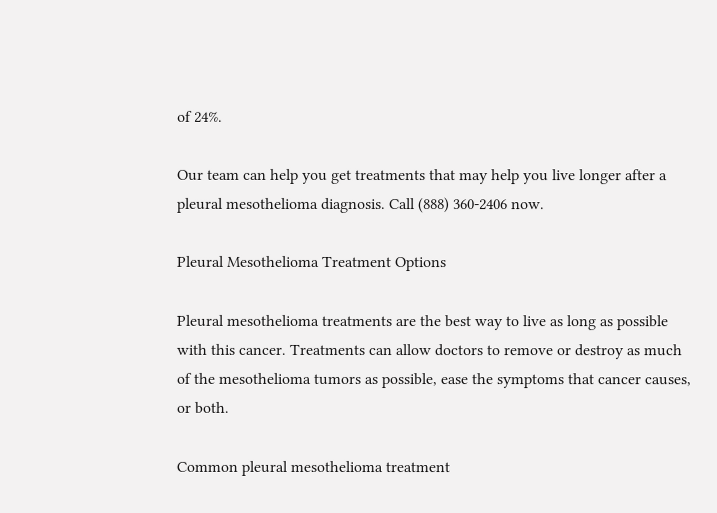of 24%.

Our team can help you get treatments that may help you live longer after a pleural mesothelioma diagnosis. Call (888) 360-2406 now.

Pleural Mesothelioma Treatment Options

Pleural mesothelioma treatments are the best way to live as long as possible with this cancer. Treatments can allow doctors to remove or destroy as much of the mesothelioma tumors as possible, ease the symptoms that cancer causes, or both.

Common pleural mesothelioma treatment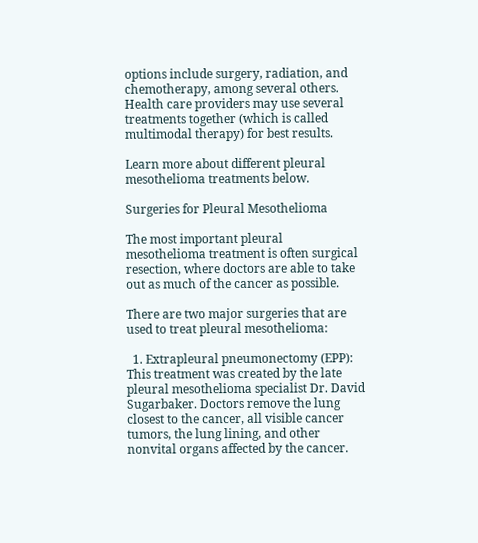options include surgery, radiation, and chemotherapy, among several others. Health care providers may use several treatments together (which is called multimodal therapy) for best results.

Learn more about different pleural mesothelioma treatments below.

Surgeries for Pleural Mesothelioma

The most important pleural mesothelioma treatment is often surgical resection, where doctors are able to take out as much of the cancer as possible.

There are two major surgeries that are used to treat pleural mesothelioma:

  1. Extrapleural pneumonectomy (EPP): This treatment was created by the late pleural mesothelioma specialist Dr. David Sugarbaker. Doctors remove the lung closest to the cancer, all visible cancer tumors, the lung lining, and other nonvital organs affected by the cancer.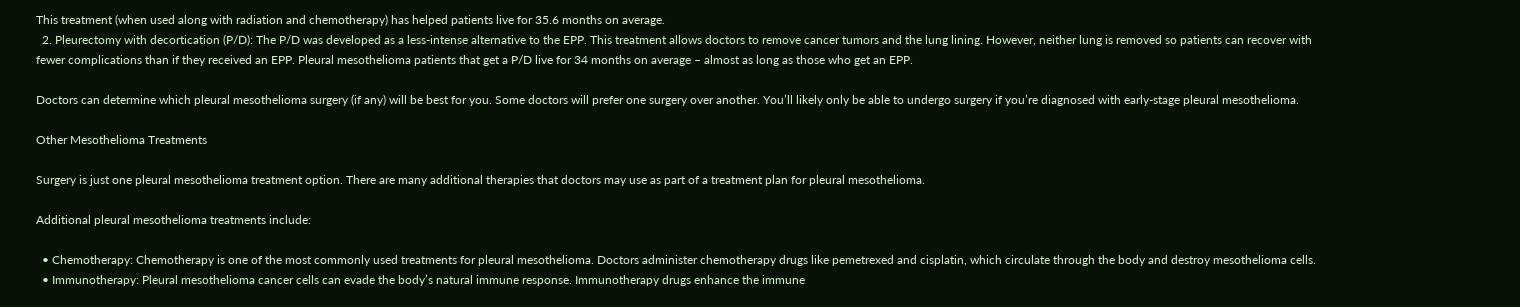This treatment (when used along with radiation and chemotherapy) has helped patients live for 35.6 months on average.
  2. Pleurectomy with decortication (P/D): The P/D was developed as a less-intense alternative to the EPP. This treatment allows doctors to remove cancer tumors and the lung lining. However, neither lung is removed so patients can recover with fewer complications than if they received an EPP. Pleural mesothelioma patients that get a P/D live for 34 months on average – almost as long as those who get an EPP.

Doctors can determine which pleural mesothelioma surgery (if any) will be best for you. Some doctors will prefer one surgery over another. You’ll likely only be able to undergo surgery if you’re diagnosed with early-stage pleural mesothelioma.

Other Mesothelioma Treatments

Surgery is just one pleural mesothelioma treatment option. There are many additional therapies that doctors may use as part of a treatment plan for pleural mesothelioma.

Additional pleural mesothelioma treatments include:

  • Chemotherapy: Chemotherapy is one of the most commonly used treatments for pleural mesothelioma. Doctors administer chemotherapy drugs like pemetrexed and cisplatin, which circulate through the body and destroy mesothelioma cells.
  • Immunotherapy: Pleural mesothelioma cancer cells can evade the body’s natural immune response. Immunotherapy drugs enhance the immune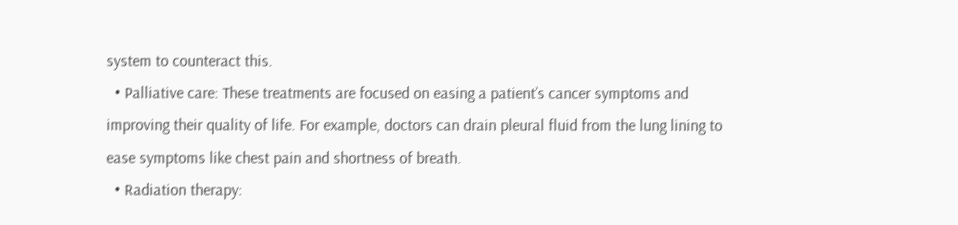system to counteract this.
  • Palliative care: These treatments are focused on easing a patient’s cancer symptoms and improving their quality of life. For example, doctors can drain pleural fluid from the lung lining to ease symptoms like chest pain and shortness of breath.
  • Radiation therapy: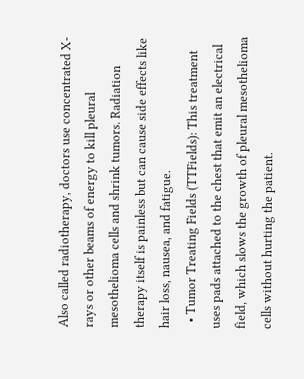Also called radiotherapy, doctors use concentrated X-rays or other beams of energy to kill pleural mesothelioma cells and shrink tumors. Radiation therapy itself is painless but can cause side effects like hair loss, nausea, and fatigue.
  • Tumor Treating Fields (TTFields): This treatment uses pads attached to the chest that emit an electrical field, which slows the growth of pleural mesothelioma cells without hurting the patient.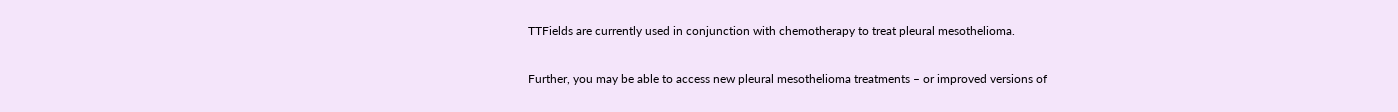TTFields are currently used in conjunction with chemotherapy to treat pleural mesothelioma.

Further, you may be able to access new pleural mesothelioma treatments – or improved versions of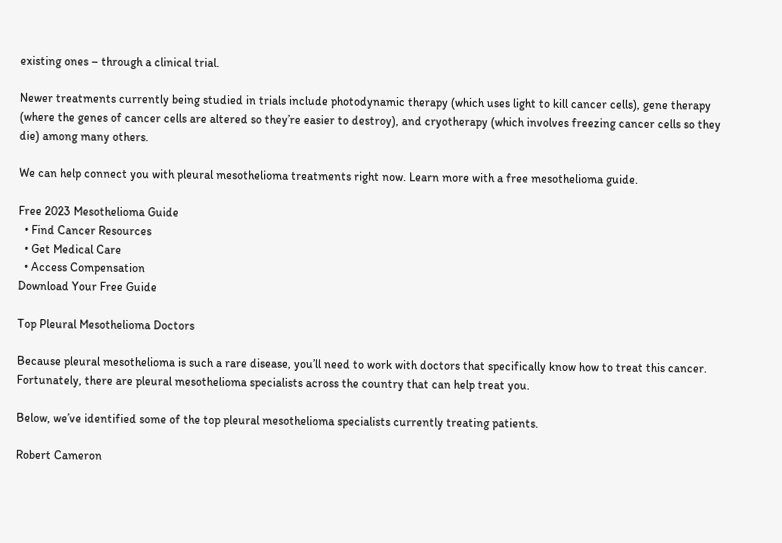existing ones – through a clinical trial.

Newer treatments currently being studied in trials include photodynamic therapy (which uses light to kill cancer cells), gene therapy (where the genes of cancer cells are altered so they’re easier to destroy), and cryotherapy (which involves freezing cancer cells so they die) among many others.

We can help connect you with pleural mesothelioma treatments right now. Learn more with a free mesothelioma guide.

Free 2023 Mesothelioma Guide
  • Find Cancer Resources
  • Get Medical Care
  • Access Compensation
Download Your Free Guide

Top Pleural Mesothelioma Doctors

Because pleural mesothelioma is such a rare disease, you’ll need to work with doctors that specifically know how to treat this cancer. Fortunately, there are pleural mesothelioma specialists across the country that can help treat you.

Below, we’ve identified some of the top pleural mesothelioma specialists currently treating patients.

Robert Cameron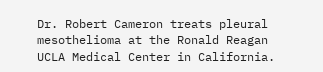Dr. Robert Cameron treats pleural mesothelioma at the Ronald Reagan UCLA Medical Center in California.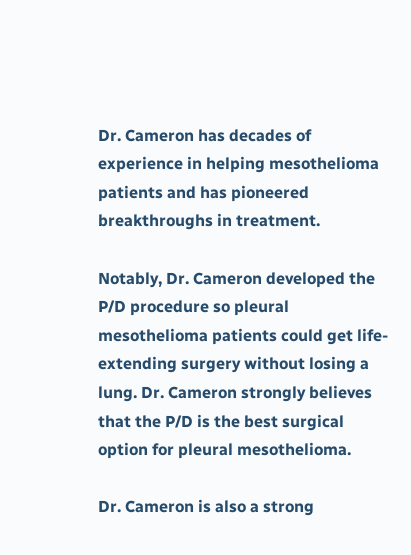Dr. Cameron has decades of experience in helping mesothelioma patients and has pioneered breakthroughs in treatment.

Notably, Dr. Cameron developed the P/D procedure so pleural mesothelioma patients could get life-extending surgery without losing a lung. Dr. Cameron strongly believes that the P/D is the best surgical option for pleural mesothelioma.

Dr. Cameron is also a strong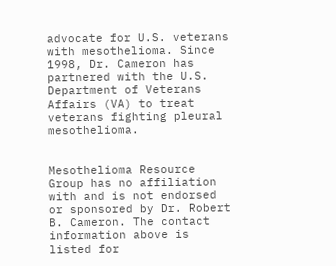advocate for U.S. veterans with mesothelioma. Since 1998, Dr. Cameron has partnered with the U.S. Department of Veterans Affairs (VA) to treat veterans fighting pleural mesothelioma.


Mesothelioma Resource Group has no affiliation with and is not endorsed or sponsored by Dr. Robert B. Cameron. The contact information above is listed for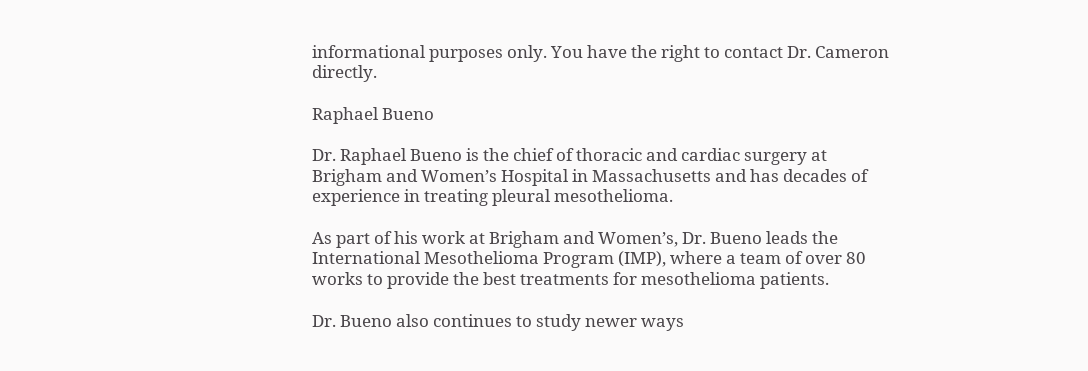informational purposes only. You have the right to contact Dr. Cameron directly.

Raphael Bueno

Dr. Raphael Bueno is the chief of thoracic and cardiac surgery at Brigham and Women’s Hospital in Massachusetts and has decades of experience in treating pleural mesothelioma.

As part of his work at Brigham and Women’s, Dr. Bueno leads the International Mesothelioma Program (IMP), where a team of over 80 works to provide the best treatments for mesothelioma patients.

Dr. Bueno also continues to study newer ways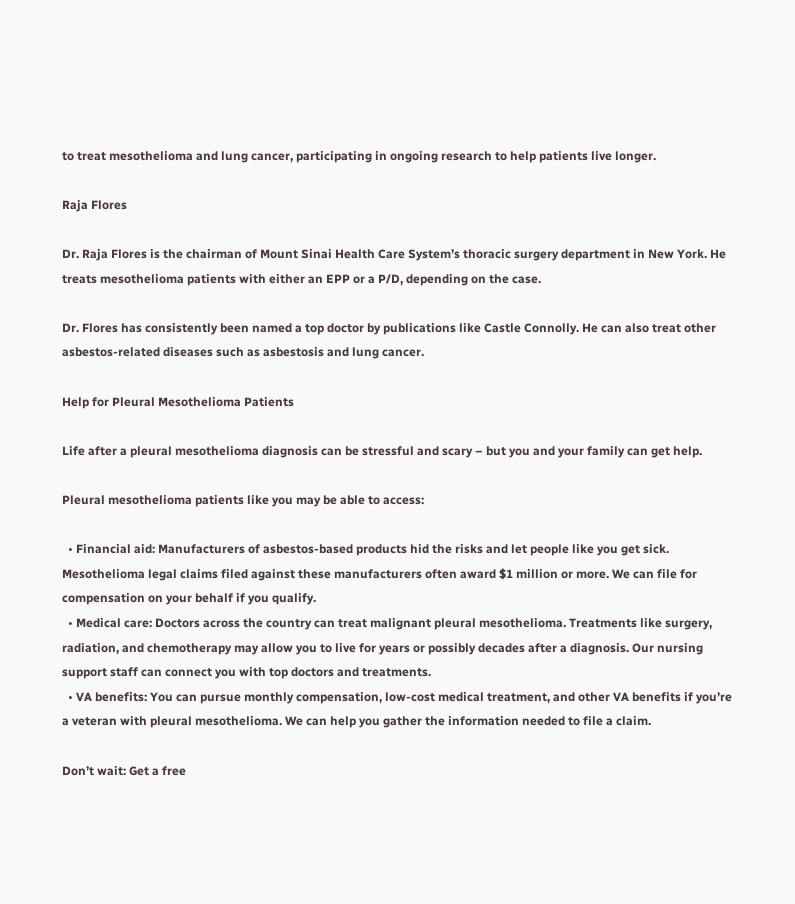to treat mesothelioma and lung cancer, participating in ongoing research to help patients live longer.

Raja Flores

Dr. Raja Flores is the chairman of Mount Sinai Health Care System’s thoracic surgery department in New York. He treats mesothelioma patients with either an EPP or a P/D, depending on the case.

Dr. Flores has consistently been named a top doctor by publications like Castle Connolly. He can also treat other asbestos-related diseases such as asbestosis and lung cancer.

Help for Pleural Mesothelioma Patients

Life after a pleural mesothelioma diagnosis can be stressful and scary – but you and your family can get help.

Pleural mesothelioma patients like you may be able to access:

  • Financial aid: Manufacturers of asbestos-based products hid the risks and let people like you get sick. Mesothelioma legal claims filed against these manufacturers often award $1 million or more. We can file for compensation on your behalf if you qualify.
  • Medical care: Doctors across the country can treat malignant pleural mesothelioma. Treatments like surgery, radiation, and chemotherapy may allow you to live for years or possibly decades after a diagnosis. Our nursing support staff can connect you with top doctors and treatments.
  • VA benefits: You can pursue monthly compensation, low-cost medical treatment, and other VA benefits if you’re a veteran with pleural mesothelioma. We can help you gather the information needed to file a claim.

Don’t wait: Get a free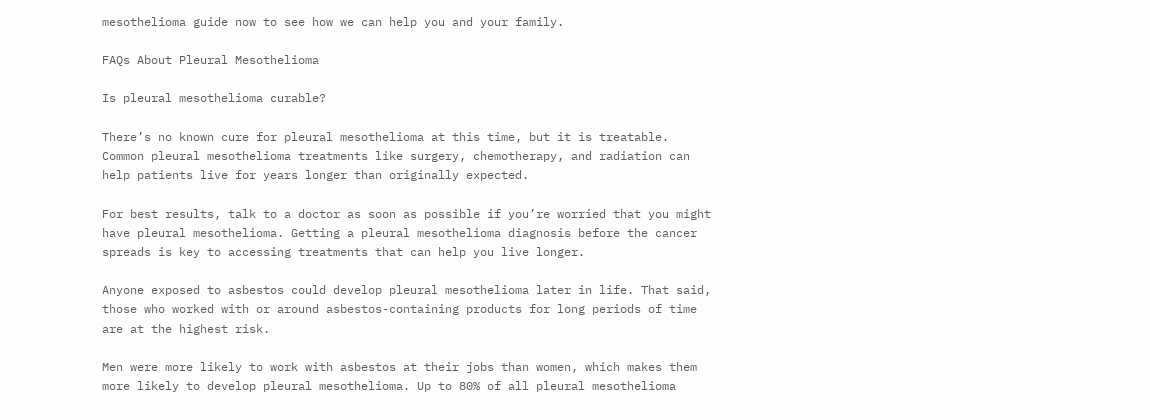mesothelioma guide now to see how we can help you and your family.

FAQs About Pleural Mesothelioma

Is pleural mesothelioma curable?

There’s no known cure for pleural mesothelioma at this time, but it is treatable. Common pleural mesothelioma treatments like surgery, chemotherapy, and radiation can help patients live for years longer than originally expected.

For best results, talk to a doctor as soon as possible if you’re worried that you might have pleural mesothelioma. Getting a pleural mesothelioma diagnosis before the cancer spreads is key to accessing treatments that can help you live longer.

Anyone exposed to asbestos could develop pleural mesothelioma later in life. That said, those who worked with or around asbestos-containing products for long periods of time are at the highest risk.

Men were more likely to work with asbestos at their jobs than women, which makes them more likely to develop pleural mesothelioma. Up to 80% of all pleural mesothelioma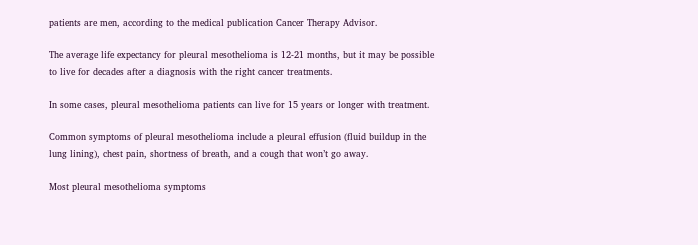patients are men, according to the medical publication Cancer Therapy Advisor.

The average life expectancy for pleural mesothelioma is 12-21 months, but it may be possible to live for decades after a diagnosis with the right cancer treatments.

In some cases, pleural mesothelioma patients can live for 15 years or longer with treatment.

Common symptoms of pleural mesothelioma include a pleural effusion (fluid buildup in the lung lining), chest pain, shortness of breath, and a cough that won’t go away.

Most pleural mesothelioma symptoms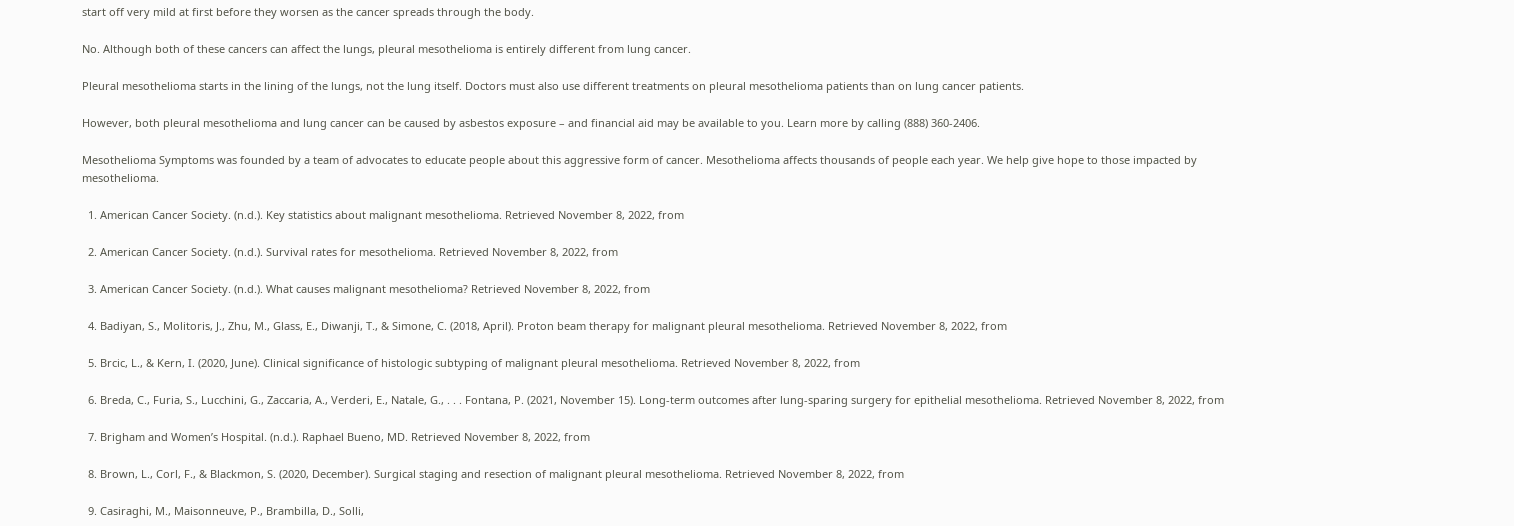start off very mild at first before they worsen as the cancer spreads through the body.

No. Although both of these cancers can affect the lungs, pleural mesothelioma is entirely different from lung cancer.

Pleural mesothelioma starts in the lining of the lungs, not the lung itself. Doctors must also use different treatments on pleural mesothelioma patients than on lung cancer patients.

However, both pleural mesothelioma and lung cancer can be caused by asbestos exposure – and financial aid may be available to you. Learn more by calling (888) 360-2406.

Mesothelioma Symptoms was founded by a team of advocates to educate people about this aggressive form of cancer. Mesothelioma affects thousands of people each year. We help give hope to those impacted by mesothelioma.

  1. American Cancer Society. (n.d.). Key statistics about malignant mesothelioma. Retrieved November 8, 2022, from

  2. American Cancer Society. (n.d.). Survival rates for mesothelioma. Retrieved November 8, 2022, from

  3. American Cancer Society. (n.d.). What causes malignant mesothelioma? Retrieved November 8, 2022, from

  4. Badiyan, S., Molitoris, J., Zhu, M., Glass, E., Diwanji, T., & Simone, C. (2018, April). Proton beam therapy for malignant pleural mesothelioma. Retrieved November 8, 2022, from

  5. Brcic, L., & Kern, I. (2020, June). Clinical significance of histologic subtyping of malignant pleural mesothelioma. Retrieved November 8, 2022, from

  6. Breda, C., Furia, S., Lucchini, G., Zaccaria, A., Verderi, E., Natale, G., . . . Fontana, P. (2021, November 15). Long-term outcomes after lung-sparing surgery for epithelial mesothelioma. Retrieved November 8, 2022, from

  7. Brigham and Women’s Hospital. (n.d.). Raphael Bueno, MD. Retrieved November 8, 2022, from

  8. Brown, L., Corl, F., & Blackmon, S. (2020, December). Surgical staging and resection of malignant pleural mesothelioma. Retrieved November 8, 2022, from

  9. Casiraghi, M., Maisonneuve, P., Brambilla, D., Solli,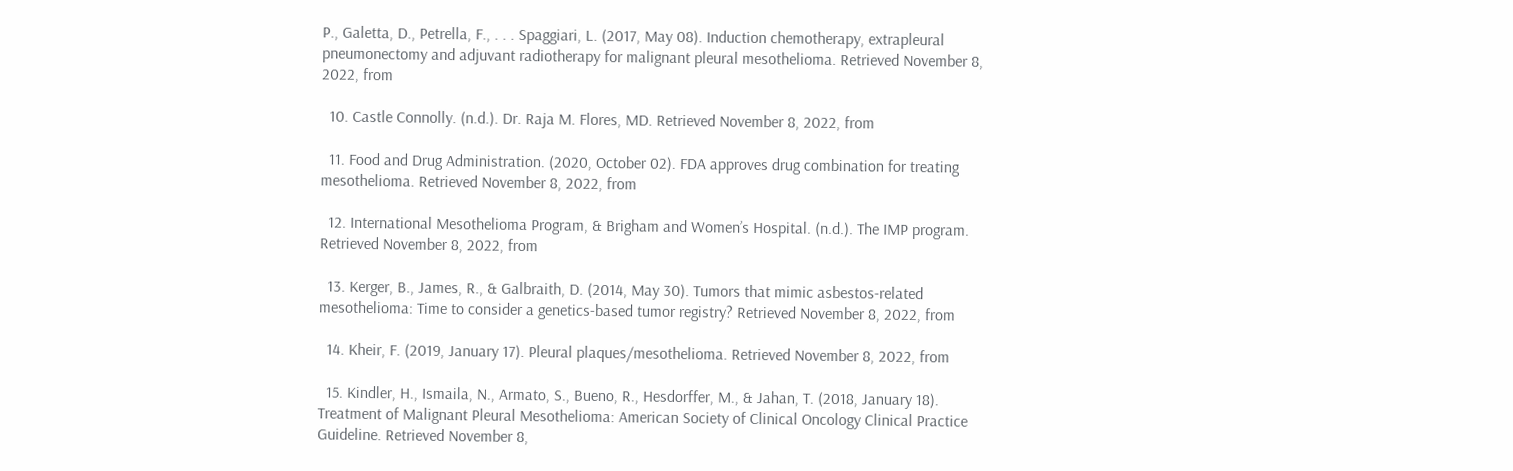P., Galetta, D., Petrella, F., . . . Spaggiari, L. (2017, May 08). Induction chemotherapy, extrapleural pneumonectomy and adjuvant radiotherapy for malignant pleural mesothelioma. Retrieved November 8, 2022, from

  10. Castle Connolly. (n.d.). Dr. Raja M. Flores, MD. Retrieved November 8, 2022, from

  11. Food and Drug Administration. (2020, October 02). FDA approves drug combination for treating mesothelioma. Retrieved November 8, 2022, from

  12. International Mesothelioma Program, & Brigham and Women’s Hospital. (n.d.). The IMP program. Retrieved November 8, 2022, from

  13. Kerger, B., James, R., & Galbraith, D. (2014, May 30). Tumors that mimic asbestos-related mesothelioma: Time to consider a genetics-based tumor registry? Retrieved November 8, 2022, from

  14. Kheir, F. (2019, January 17). Pleural plaques/mesothelioma. Retrieved November 8, 2022, from

  15. Kindler, H., Ismaila, N., Armato, S., Bueno, R., Hesdorffer, M., & Jahan, T. (2018, January 18). Treatment of Malignant Pleural Mesothelioma: American Society of Clinical Oncology Clinical Practice Guideline. Retrieved November 8,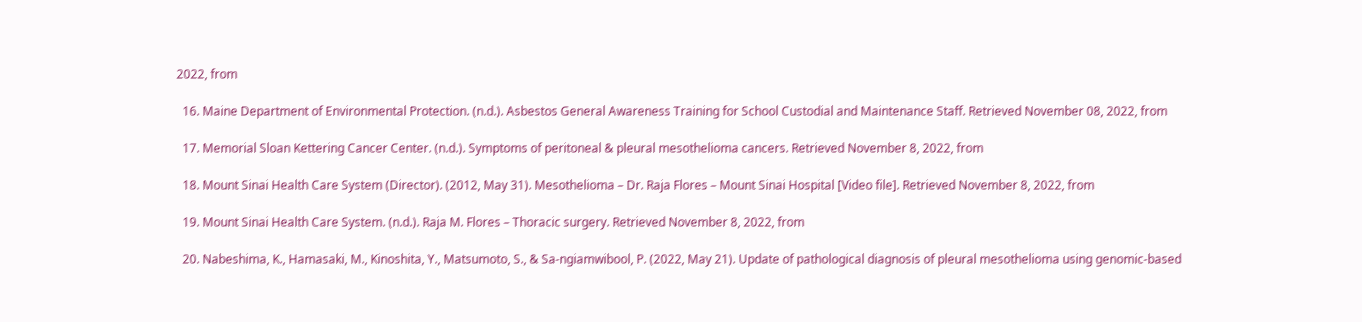2022, from

  16. Maine Department of Environmental Protection. (n.d.). Asbestos General Awareness Training for School Custodial and Maintenance Staff. Retrieved November 08, 2022, from

  17. Memorial Sloan Kettering Cancer Center. (n.d.). Symptoms of peritoneal & pleural mesothelioma cancers. Retrieved November 8, 2022, from

  18. Mount Sinai Health Care System (Director). (2012, May 31). Mesothelioma – Dr. Raja Flores – Mount Sinai Hospital [Video file]. Retrieved November 8, 2022, from

  19. Mount Sinai Health Care System. (n.d.). Raja M. Flores – Thoracic surgery. Retrieved November 8, 2022, from

  20. Nabeshima, K., Hamasaki, M., Kinoshita, Y., Matsumoto, S., & Sa-ngiamwibool, P. (2022, May 21). Update of pathological diagnosis of pleural mesothelioma using genomic-based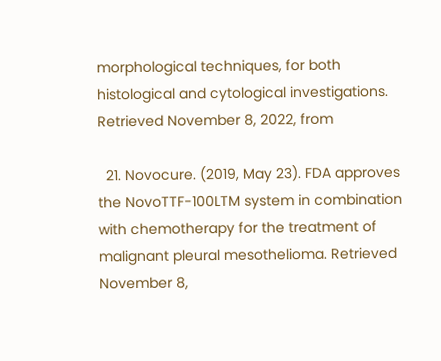morphological techniques, for both histological and cytological investigations. Retrieved November 8, 2022, from

  21. Novocure. (2019, May 23). FDA approves the NovoTTF-100LTM system in combination with chemotherapy for the treatment of malignant pleural mesothelioma. Retrieved November 8,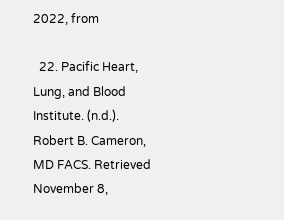2022, from

  22. Pacific Heart, Lung, and Blood Institute. (n.d.). Robert B. Cameron, MD FACS. Retrieved November 8,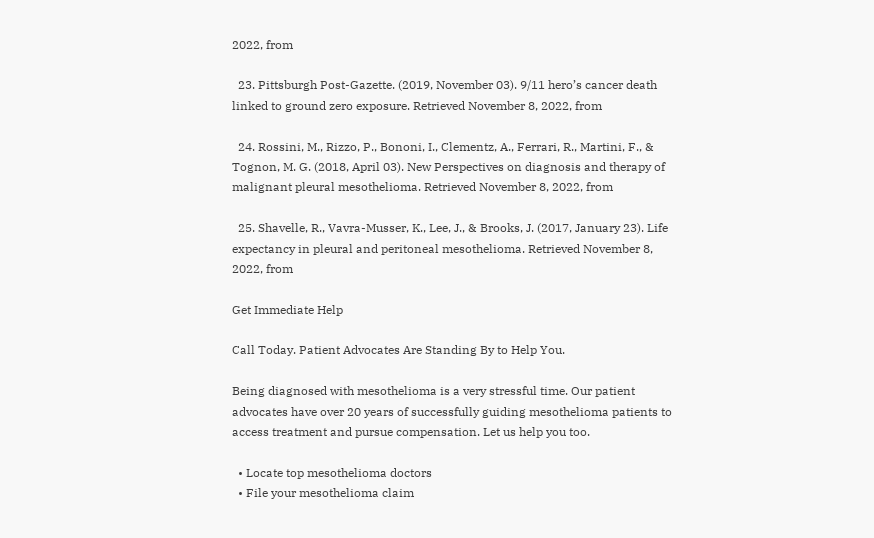2022, from

  23. Pittsburgh Post-Gazette. (2019, November 03). 9/11 hero’s cancer death linked to ground zero exposure. Retrieved November 8, 2022, from

  24. Rossini, M., Rizzo, P., Bononi, I., Clementz, A., Ferrari, R., Martini, F., & Tognon, M. G. (2018, April 03). New Perspectives on diagnosis and therapy of malignant pleural mesothelioma. Retrieved November 8, 2022, from

  25. Shavelle, R., Vavra-Musser, K., Lee, J., & Brooks, J. (2017, January 23). Life expectancy in pleural and peritoneal mesothelioma. Retrieved November 8, 2022, from

Get Immediate Help

Call Today. Patient Advocates Are Standing By to Help You.

Being diagnosed with mesothelioma is a very stressful time. Our patient advocates have over 20 years of successfully guiding mesothelioma patients to access treatment and pursue compensation. Let us help you too.

  • Locate top mesothelioma doctors
  • File your mesothelioma claim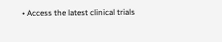• Access the latest clinical trials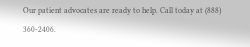Our patient advocates are ready to help. Call today at (888) 360-2406.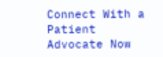Connect With a Patient Advocate Now